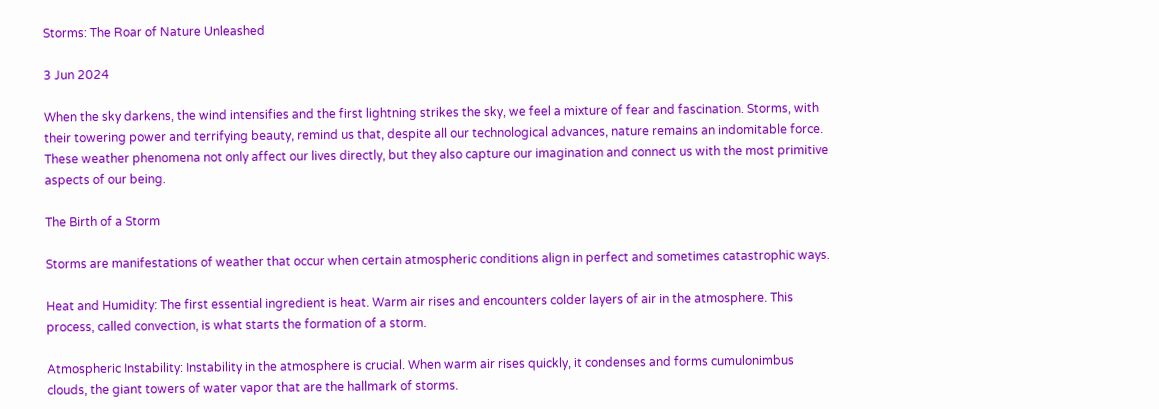Storms: The Roar of Nature Unleashed

3 Jun 2024

When the sky darkens, the wind intensifies and the first lightning strikes the sky, we feel a mixture of fear and fascination. Storms, with their towering power and terrifying beauty, remind us that, despite all our technological advances, nature remains an indomitable force. These weather phenomena not only affect our lives directly, but they also capture our imagination and connect us with the most primitive aspects of our being.

The Birth of a Storm

Storms are manifestations of weather that occur when certain atmospheric conditions align in perfect and sometimes catastrophic ways.

Heat and Humidity: The first essential ingredient is heat. Warm air rises and encounters colder layers of air in the atmosphere. This process, called convection, is what starts the formation of a storm.

Atmospheric Instability: Instability in the atmosphere is crucial. When warm air rises quickly, it condenses and forms cumulonimbus clouds, the giant towers of water vapor that are the hallmark of storms.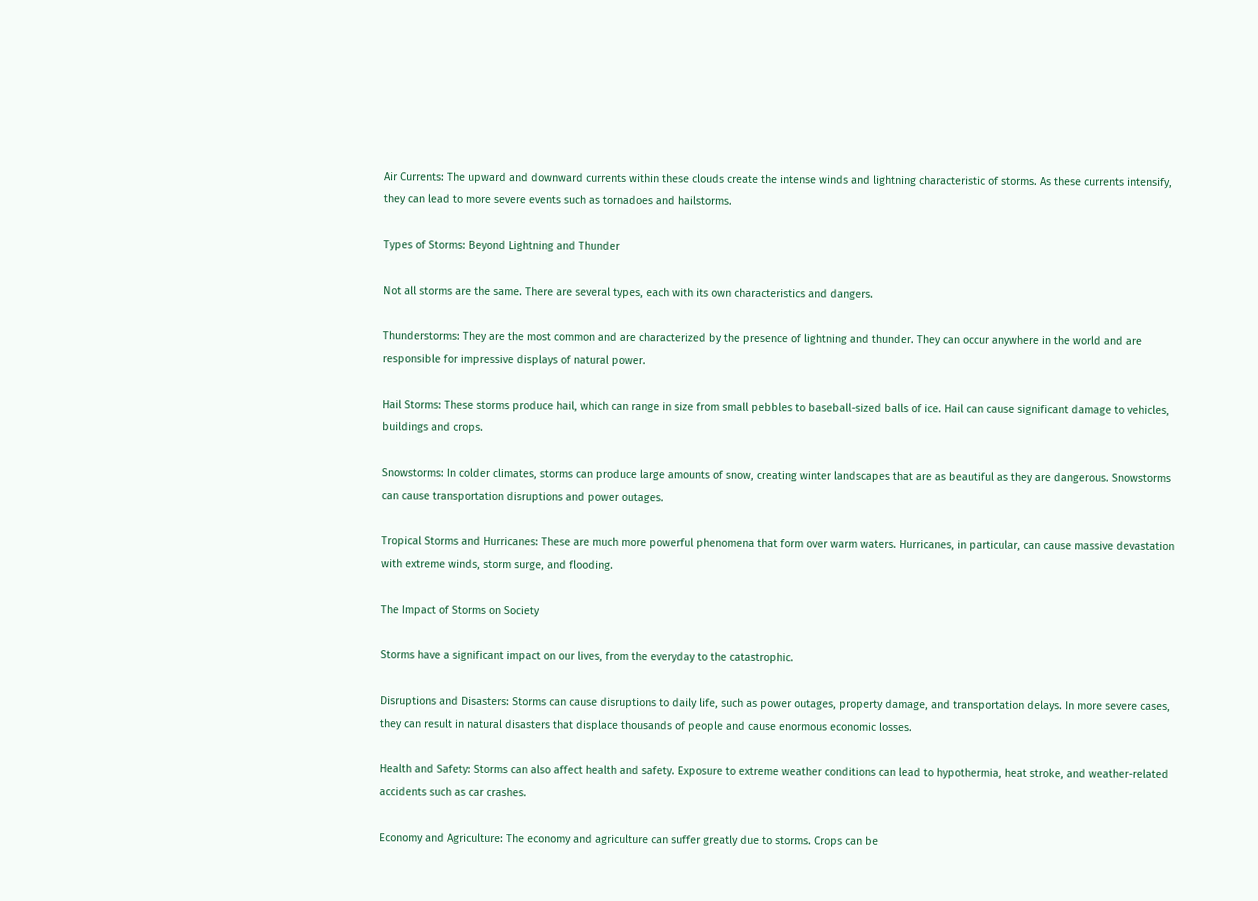Air Currents: The upward and downward currents within these clouds create the intense winds and lightning characteristic of storms. As these currents intensify, they can lead to more severe events such as tornadoes and hailstorms.

Types of Storms: Beyond Lightning and Thunder

Not all storms are the same. There are several types, each with its own characteristics and dangers.

Thunderstorms: They are the most common and are characterized by the presence of lightning and thunder. They can occur anywhere in the world and are responsible for impressive displays of natural power.

Hail Storms: These storms produce hail, which can range in size from small pebbles to baseball-sized balls of ice. Hail can cause significant damage to vehicles, buildings and crops.

Snowstorms: In colder climates, storms can produce large amounts of snow, creating winter landscapes that are as beautiful as they are dangerous. Snowstorms can cause transportation disruptions and power outages.

Tropical Storms and Hurricanes: These are much more powerful phenomena that form over warm waters. Hurricanes, in particular, can cause massive devastation with extreme winds, storm surge, and flooding.

The Impact of Storms on Society

Storms have a significant impact on our lives, from the everyday to the catastrophic.

Disruptions and Disasters: Storms can cause disruptions to daily life, such as power outages, property damage, and transportation delays. In more severe cases, they can result in natural disasters that displace thousands of people and cause enormous economic losses.

Health and Safety: Storms can also affect health and safety. Exposure to extreme weather conditions can lead to hypothermia, heat stroke, and weather-related accidents such as car crashes.

Economy and Agriculture: The economy and agriculture can suffer greatly due to storms. Crops can be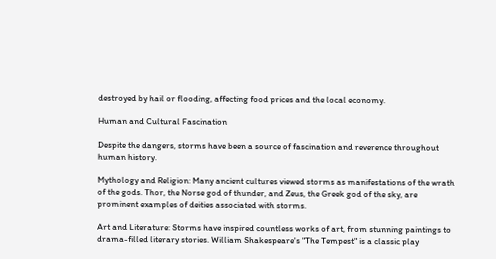destroyed by hail or flooding, affecting food prices and the local economy.

Human and Cultural Fascination

Despite the dangers, storms have been a source of fascination and reverence throughout human history.

Mythology and Religion: Many ancient cultures viewed storms as manifestations of the wrath of the gods. Thor, the Norse god of thunder, and Zeus, the Greek god of the sky, are prominent examples of deities associated with storms.

Art and Literature: Storms have inspired countless works of art, from stunning paintings to drama-filled literary stories. William Shakespeare's "The Tempest" is a classic play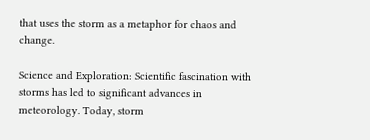that uses the storm as a metaphor for chaos and change.

Science and Exploration: Scientific fascination with storms has led to significant advances in meteorology. Today, storm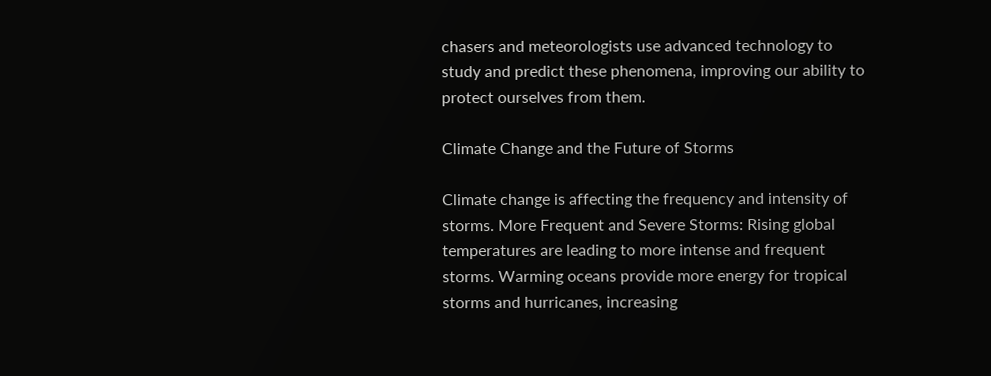chasers and meteorologists use advanced technology to study and predict these phenomena, improving our ability to protect ourselves from them.

Climate Change and the Future of Storms

Climate change is affecting the frequency and intensity of storms. More Frequent and Severe Storms: Rising global temperatures are leading to more intense and frequent storms. Warming oceans provide more energy for tropical storms and hurricanes, increasing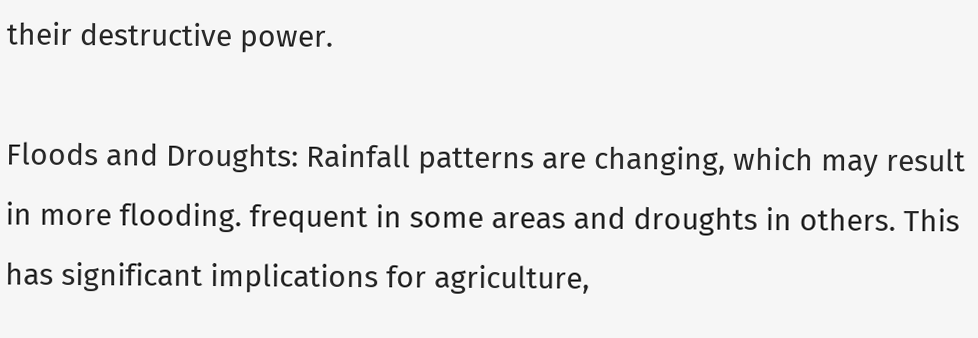their destructive power.

Floods and Droughts: Rainfall patterns are changing, which may result in more flooding. frequent in some areas and droughts in others. This has significant implications for agriculture,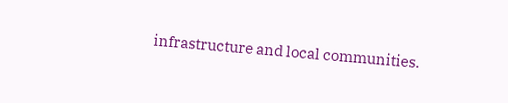infrastructure and local communities.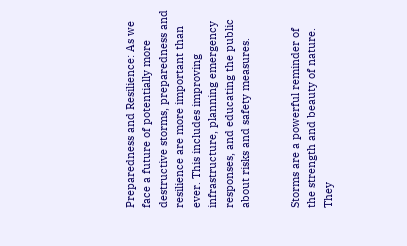Preparedness and Resilience: As we face a future of potentially more destructive storms, preparedness and resilience are more important than ever. This includes improving infrastructure, planning emergency responses, and educating the public about risks and safety measures.


Storms are a powerful reminder of the strength and beauty of nature. They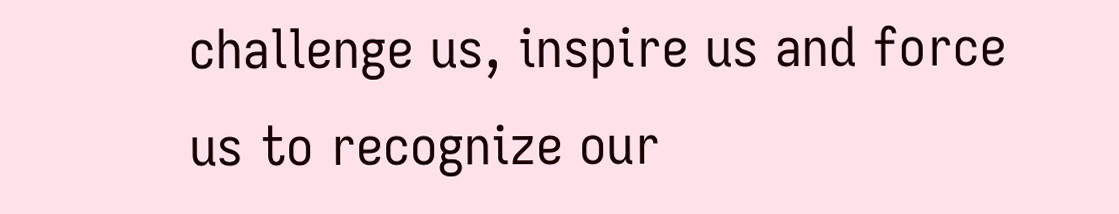challenge us, inspire us and force us to recognize our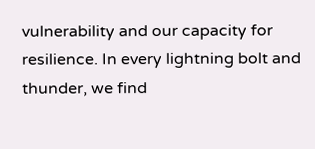vulnerability and our capacity for resilience. In every lightning bolt and thunder, we find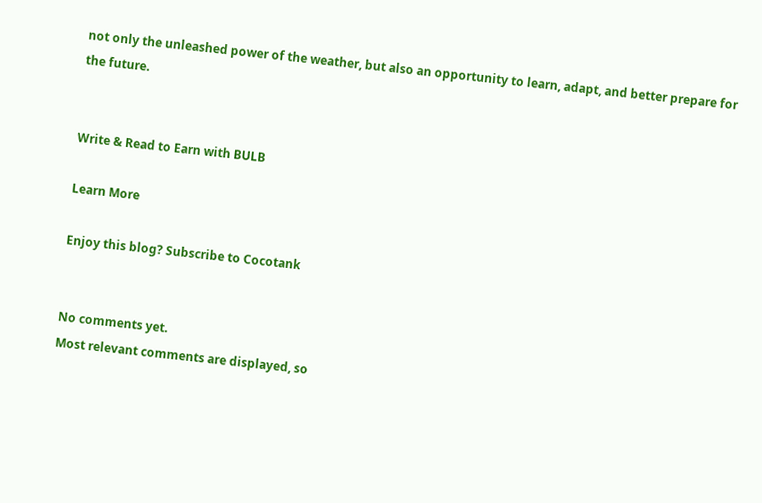not only the unleashed power of the weather, but also an opportunity to learn, adapt, and better prepare for the future.


Write & Read to Earn with BULB

Learn More

Enjoy this blog? Subscribe to Cocotank


No comments yet.
Most relevant comments are displayed, so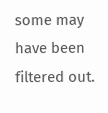some may have been filtered out.